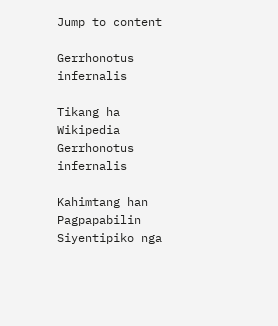Jump to content

Gerrhonotus infernalis

Tikang ha Wikipedia
Gerrhonotus infernalis

Kahimtang han Pagpapabilin
Siyentipiko nga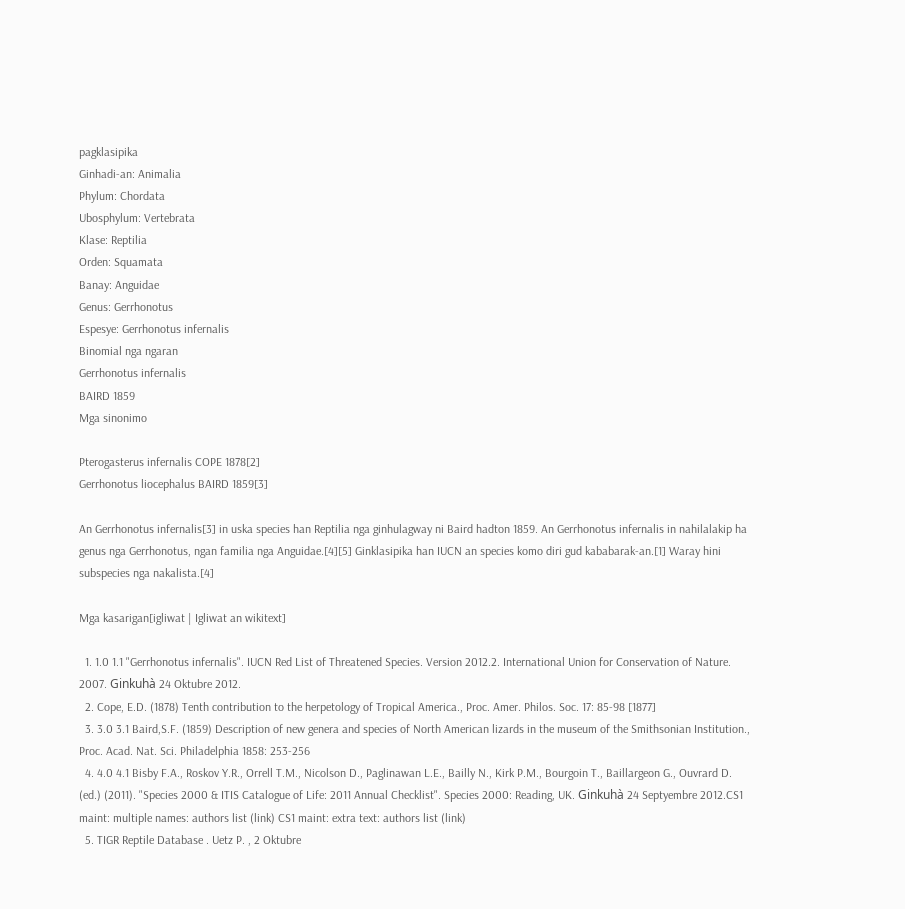pagklasipika
Ginhadi-an: Animalia
Phylum: Chordata
Ubosphylum: Vertebrata
Klase: Reptilia
Orden: Squamata
Banay: Anguidae
Genus: Gerrhonotus
Espesye: Gerrhonotus infernalis
Binomial nga ngaran
Gerrhonotus infernalis
BAIRD 1859
Mga sinonimo

Pterogasterus infernalis COPE 1878[2]
Gerrhonotus liocephalus BAIRD 1859[3]

An Gerrhonotus infernalis[3] in uska species han Reptilia nga ginhulagway ni Baird hadton 1859. An Gerrhonotus infernalis in nahilalakip ha genus nga Gerrhonotus, ngan familia nga Anguidae.[4][5] Ginklasipika han IUCN an species komo diri gud kababarak-an.[1] Waray hini subspecies nga nakalista.[4]

Mga kasarigan[igliwat | Igliwat an wikitext]

  1. 1.0 1.1 "Gerrhonotus infernalis". IUCN Red List of Threatened Species. Version 2012.2. International Union for Conservation of Nature. 2007. Ginkuhà 24 Oktubre 2012.
  2. Cope, E.D. (1878) Tenth contribution to the herpetology of Tropical America., Proc. Amer. Philos. Soc. 17: 85-98 [1877]
  3. 3.0 3.1 Baird,S.F. (1859) Description of new genera and species of North American lizards in the museum of the Smithsonian Institution., Proc. Acad. Nat. Sci. Philadelphia 1858: 253-256
  4. 4.0 4.1 Bisby F.A., Roskov Y.R., Orrell T.M., Nicolson D., Paglinawan L.E., Bailly N., Kirk P.M., Bourgoin T., Baillargeon G., Ouvrard D. (ed.) (2011). "Species 2000 & ITIS Catalogue of Life: 2011 Annual Checklist". Species 2000: Reading, UK. Ginkuhà 24 Septyembre 2012.CS1 maint: multiple names: authors list (link) CS1 maint: extra text: authors list (link)
  5. TIGR Reptile Database . Uetz P. , 2 Oktubre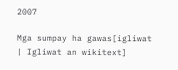2007

Mga sumpay ha gawas[igliwat | Igliwat an wikitext]